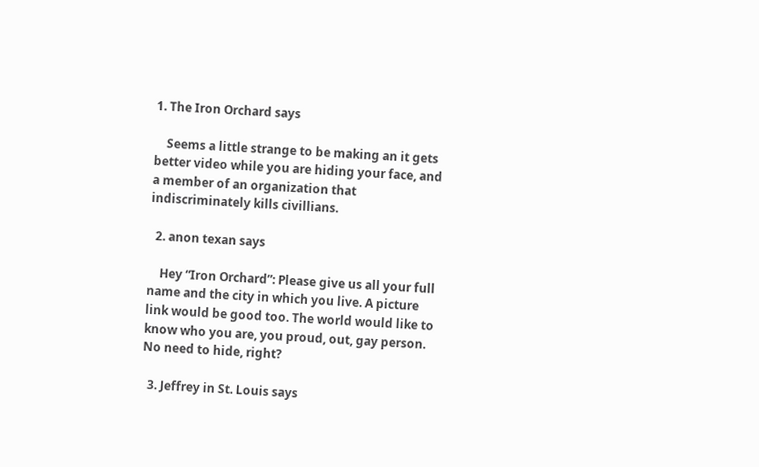1. The Iron Orchard says

    Seems a little strange to be making an it gets better video while you are hiding your face, and a member of an organization that indiscriminately kills civillians.

  2. anon texan says

    Hey “Iron Orchard”: Please give us all your full name and the city in which you live. A picture link would be good too. The world would like to know who you are, you proud, out, gay person. No need to hide, right?

  3. Jeffrey in St. Louis says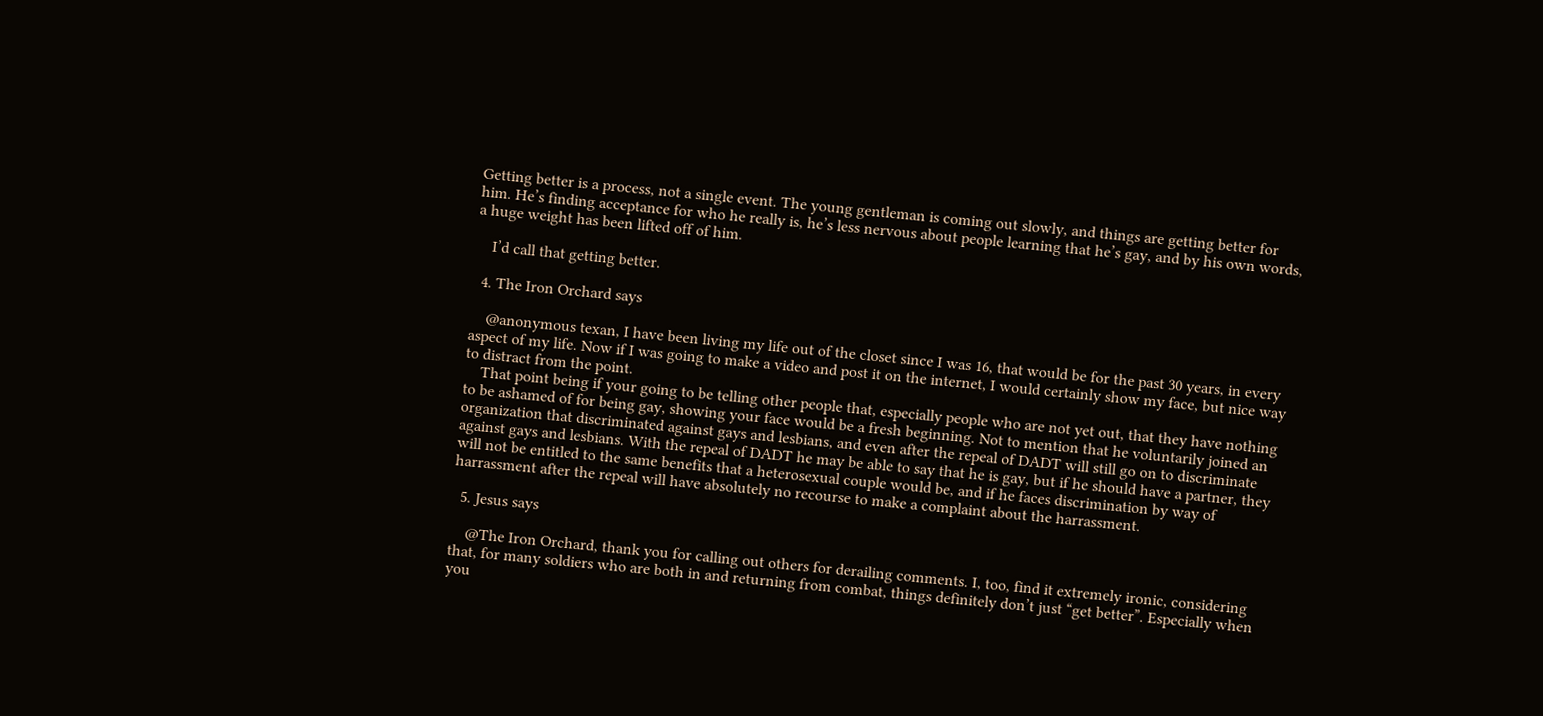Getting better is a process, not a single event. The young gentleman is coming out slowly, and things are getting better for him. He’s finding acceptance for who he really is, he’s less nervous about people learning that he’s gay, and by his own words, a huge weight has been lifted off of him.

    I’d call that getting better.

  4. The Iron Orchard says

    @anonymous texan, I have been living my life out of the closet since I was 16, that would be for the past 30 years, in every aspect of my life. Now if I was going to make a video and post it on the internet, I would certainly show my face, but nice way to distract from the point.
    That point being if your going to be telling other people that, especially people who are not yet out, that they have nothing to be ashamed of for being gay, showing your face would be a fresh beginning. Not to mention that he voluntarily joined an organization that discriminated against gays and lesbians, and even after the repeal of DADT will still go on to discriminate against gays and lesbians. With the repeal of DADT he may be able to say that he is gay, but if he should have a partner, they will not be entitled to the same benefits that a heterosexual couple would be, and if he faces discrimination by way of harrassment after the repeal will have absolutely no recourse to make a complaint about the harrassment.

  5. Jesus says

    @The Iron Orchard, thank you for calling out others for derailing comments. I, too, find it extremely ironic, considering that, for many soldiers who are both in and returning from combat, things definitely don’t just “get better”. Especially when you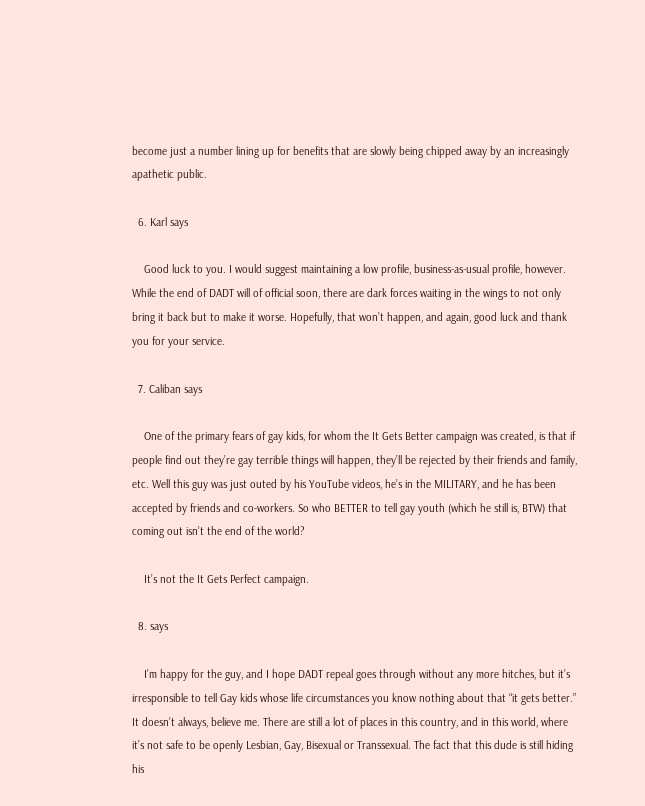become just a number lining up for benefits that are slowly being chipped away by an increasingly apathetic public.

  6. Karl says

    Good luck to you. I would suggest maintaining a low profile, business-as-usual profile, however. While the end of DADT will of official soon, there are dark forces waiting in the wings to not only bring it back but to make it worse. Hopefully, that won’t happen, and again, good luck and thank you for your service.

  7. Caliban says

    One of the primary fears of gay kids, for whom the It Gets Better campaign was created, is that if people find out they’re gay terrible things will happen, they’ll be rejected by their friends and family, etc. Well this guy was just outed by his YouTube videos, he’s in the MILITARY, and he has been accepted by friends and co-workers. So who BETTER to tell gay youth (which he still is, BTW) that coming out isn’t the end of the world?

    It’s not the It Gets Perfect campaign.

  8. says

    I’m happy for the guy, and I hope DADT repeal goes through without any more hitches, but it’s irresponsible to tell Gay kids whose life circumstances you know nothing about that “it gets better.” It doesn’t always, believe me. There are still a lot of places in this country, and in this world, where it’s not safe to be openly Lesbian, Gay, Bisexual or Transsexual. The fact that this dude is still hiding his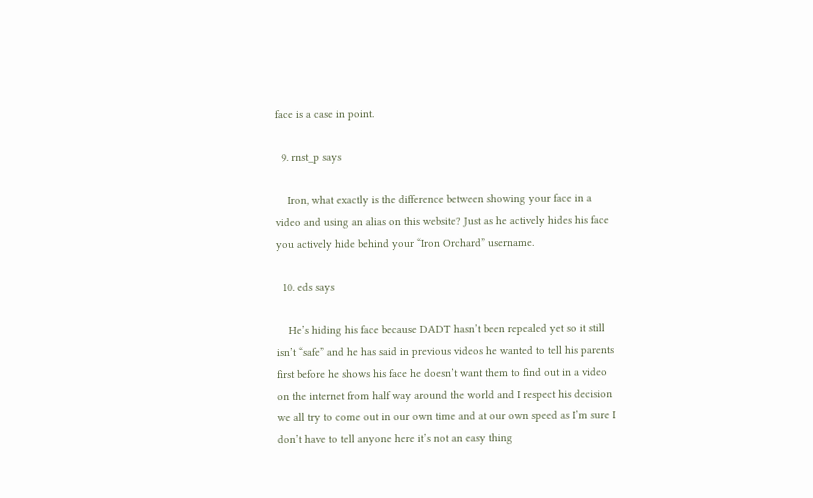face is a case in point.

  9. rnst_p says

    Iron, what exactly is the difference between showing your face in a video and using an alias on this website? Just as he actively hides his face you actively hide behind your “Iron Orchard” username.

  10. eds says

    He’s hiding his face because DADT hasn’t been repealed yet so it still isn’t “safe” and he has said in previous videos he wanted to tell his parents first before he shows his face he doesn’t want them to find out in a video on the internet from half way around the world and I respect his decision we all try to come out in our own time and at our own speed as I’m sure I don’t have to tell anyone here it’s not an easy thing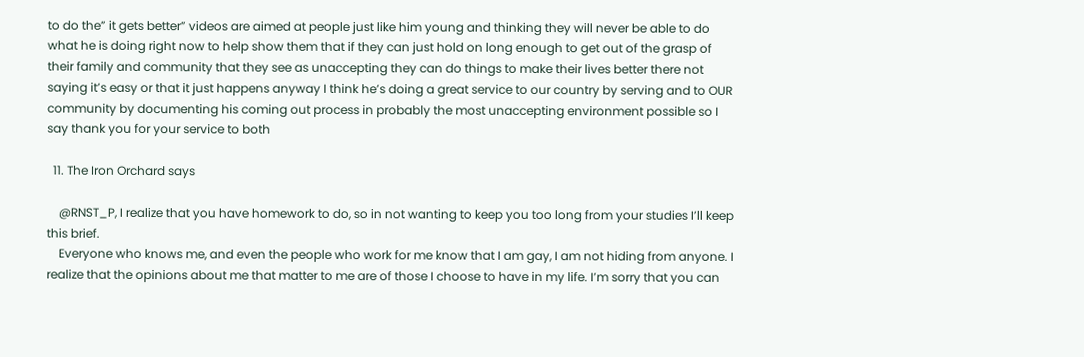to do the” it gets better” videos are aimed at people just like him young and thinking they will never be able to do what he is doing right now to help show them that if they can just hold on long enough to get out of the grasp of their family and community that they see as unaccepting they can do things to make their lives better there not saying it’s easy or that it just happens anyway I think he’s doing a great service to our country by serving and to OUR community by documenting his coming out process in probably the most unaccepting environment possible so I say thank you for your service to both

  11. The Iron Orchard says

    @RNST_P, I realize that you have homework to do, so in not wanting to keep you too long from your studies I’ll keep this brief.
    Everyone who knows me, and even the people who work for me know that I am gay, I am not hiding from anyone. I realize that the opinions about me that matter to me are of those I choose to have in my life. I’m sorry that you can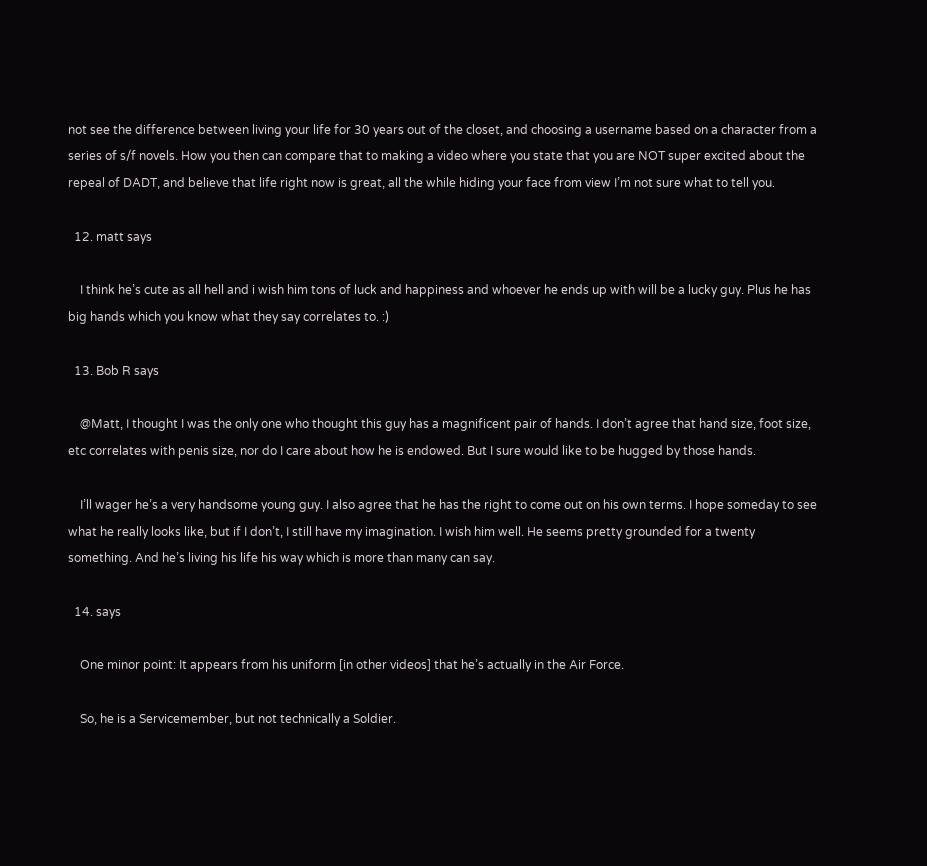not see the difference between living your life for 30 years out of the closet, and choosing a username based on a character from a series of s/f novels. How you then can compare that to making a video where you state that you are NOT super excited about the repeal of DADT, and believe that life right now is great, all the while hiding your face from view I’m not sure what to tell you.

  12. matt says

    I think he’s cute as all hell and i wish him tons of luck and happiness and whoever he ends up with will be a lucky guy. Plus he has big hands which you know what they say correlates to. :)

  13. Bob R says

    @Matt, I thought I was the only one who thought this guy has a magnificent pair of hands. I don’t agree that hand size, foot size, etc correlates with penis size, nor do I care about how he is endowed. But I sure would like to be hugged by those hands.

    I’ll wager he’s a very handsome young guy. I also agree that he has the right to come out on his own terms. I hope someday to see what he really looks like, but if I don’t, I still have my imagination. I wish him well. He seems pretty grounded for a twenty something. And he’s living his life his way which is more than many can say.

  14. says

    One minor point: It appears from his uniform [in other videos] that he’s actually in the Air Force.

    So, he is a Servicemember, but not technically a Soldier.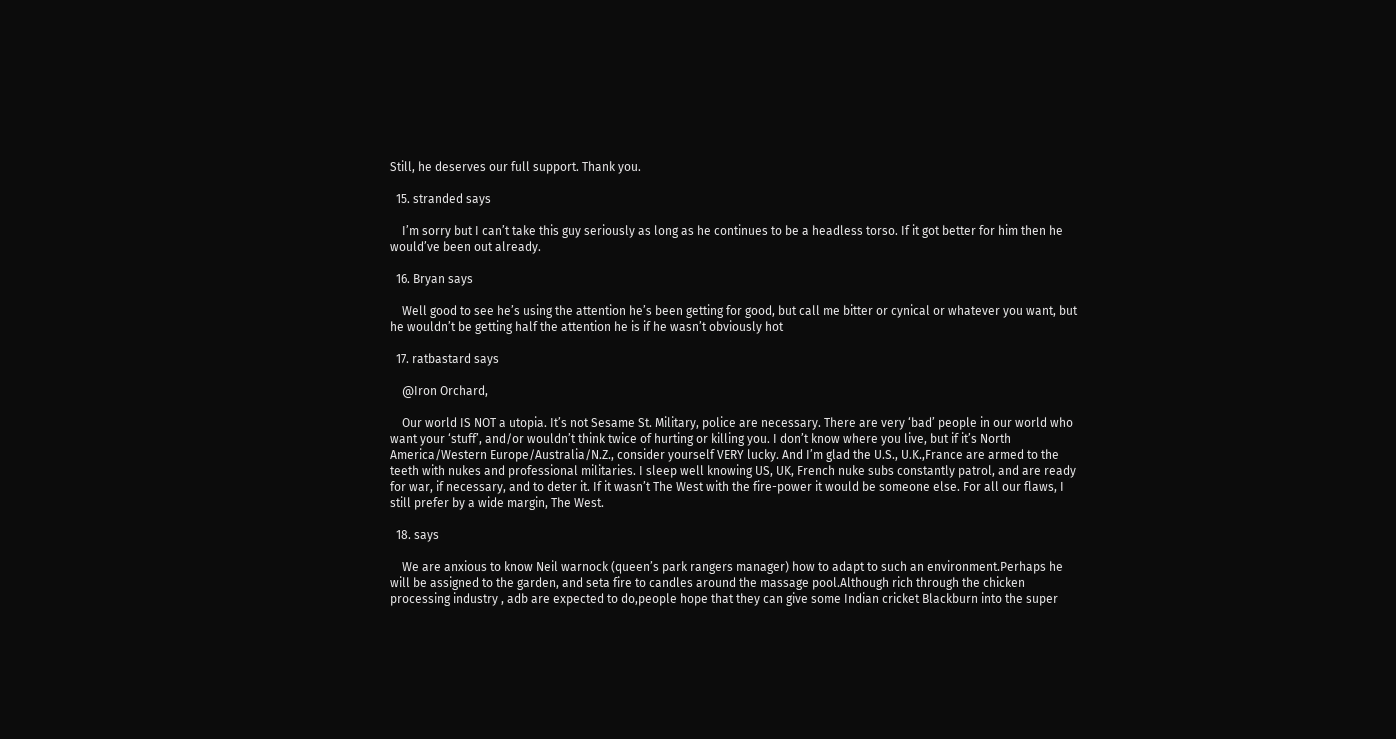Still, he deserves our full support. Thank you.

  15. stranded says

    I’m sorry but I can’t take this guy seriously as long as he continues to be a headless torso. If it got better for him then he would’ve been out already.

  16. Bryan says

    Well good to see he’s using the attention he’s been getting for good, but call me bitter or cynical or whatever you want, but he wouldn’t be getting half the attention he is if he wasn’t obviously hot

  17. ratbastard says

    @Iron Orchard,

    Our world IS NOT a utopia. It’s not Sesame St. Military, police are necessary. There are very ‘bad’ people in our world who want your ‘stuff’, and/or wouldn’t think twice of hurting or killing you. I don’t know where you live, but if it’s North America/Western Europe/Australia/N.Z., consider yourself VERY lucky. And I’m glad the U.S., U.K.,France are armed to the teeth with nukes and professional militaries. I sleep well knowing US, UK, French nuke subs constantly patrol, and are ready for war, if necessary, and to deter it. If it wasn’t The West with the fire-power it would be someone else. For all our flaws, I still prefer by a wide margin, The West.

  18. says

    We are anxious to know Neil warnock (queen’s park rangers manager) how to adapt to such an environment.Perhaps he will be assigned to the garden, and seta fire to candles around the massage pool.Although rich through the chicken processing industry , adb are expected to do,people hope that they can give some Indian cricket Blackburn into the super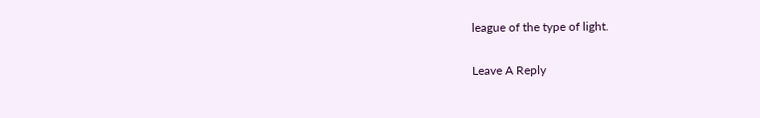league of the type of light.

Leave A Reply